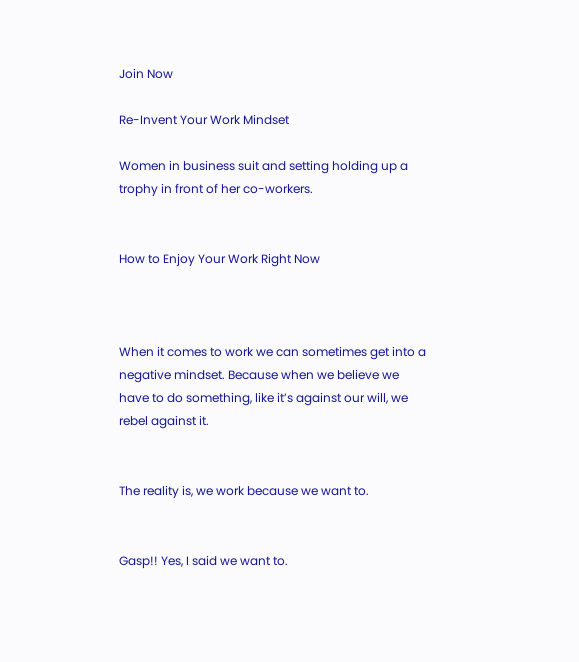Join Now

Re-Invent Your Work Mindset

Women in business suit and setting holding up a trophy in front of her co-workers.


How to Enjoy Your Work Right Now



When it comes to work we can sometimes get into a negative mindset. Because when we believe we have to do something, like it’s against our will, we rebel against it.


The reality is, we work because we want to.


Gasp!! Yes, I said we want to.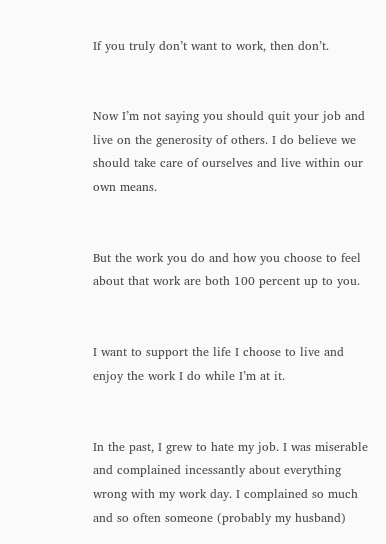If you truly don’t want to work, then don’t.


Now I’m not saying you should quit your job and live on the generosity of others. I do believe we should take care of ourselves and live within our own means.


But the work you do and how you choose to feel about that work are both 100 percent up to you.


I want to support the life I choose to live and enjoy the work I do while I’m at it.


In the past, I grew to hate my job. I was miserable and complained incessantly about everything wrong with my work day. I complained so much and so often someone (probably my husband)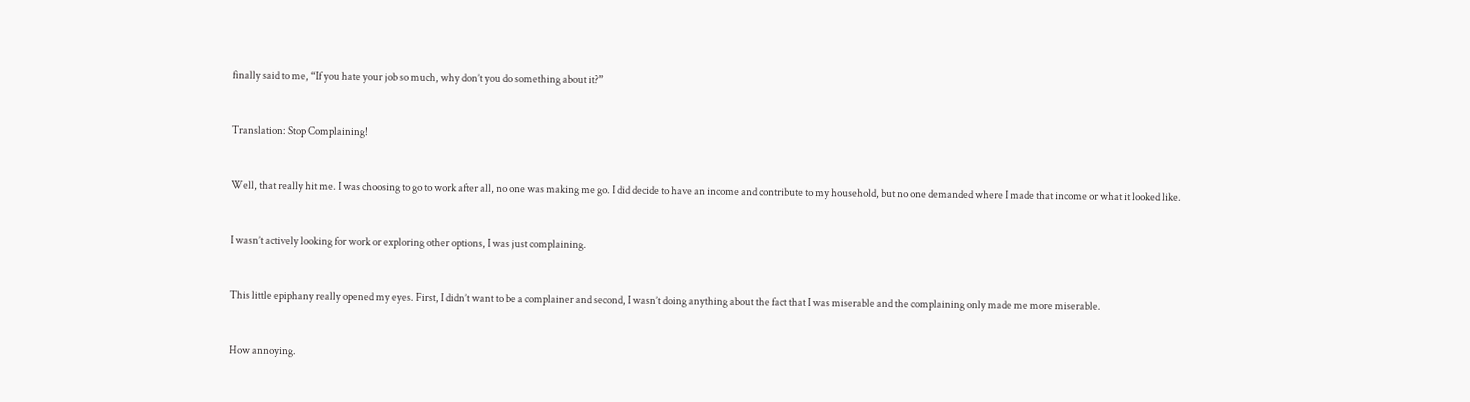finally said to me, “If you hate your job so much, why don’t you do something about it?”


Translation: Stop Complaining!


Well, that really hit me. I was choosing to go to work after all, no one was making me go. I did decide to have an income and contribute to my household, but no one demanded where I made that income or what it looked like.


I wasn’t actively looking for work or exploring other options, I was just complaining.


This little epiphany really opened my eyes. First, I didn’t want to be a complainer and second, I wasn’t doing anything about the fact that I was miserable and the complaining only made me more miserable.


How annoying.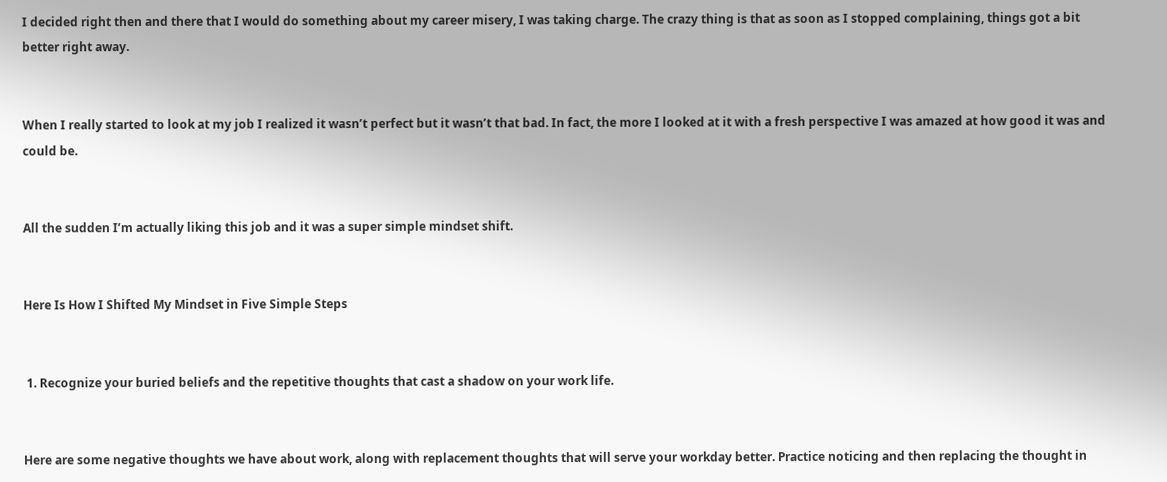I decided right then and there that I would do something about my career misery, I was taking charge. The crazy thing is that as soon as I stopped complaining, things got a bit better right away.


When I really started to look at my job I realized it wasn’t perfect but it wasn’t that bad. In fact, the more I looked at it with a fresh perspective I was amazed at how good it was and could be.


All the sudden I’m actually liking this job and it was a super simple mindset shift.


Here Is How I Shifted My Mindset in Five Simple Steps


 1. Recognize your buried beliefs and the repetitive thoughts that cast a shadow on your work life.


Here are some negative thoughts we have about work, along with replacement thoughts that will serve your workday better. Practice noticing and then replacing the thought in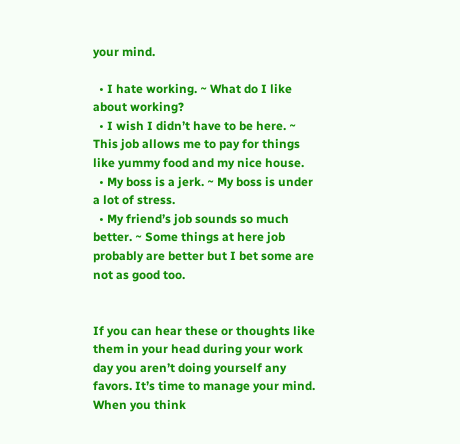your mind.

  • I hate working. ~ What do I like about working?
  • I wish I didn’t have to be here. ~ This job allows me to pay for things like yummy food and my nice house.
  • My boss is a jerk. ~ My boss is under a lot of stress.
  • My friend’s job sounds so much better. ~ Some things at here job probably are better but I bet some are not as good too.


If you can hear these or thoughts like them in your head during your work day you aren’t doing yourself any favors. It’s time to manage your mind. When you think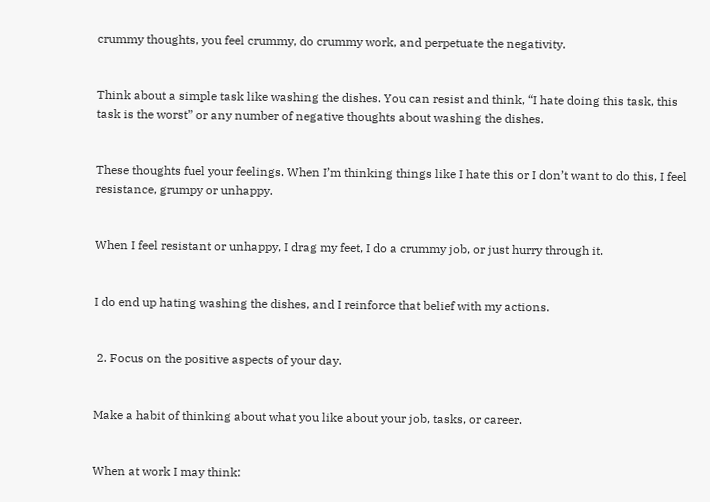crummy thoughts, you feel crummy, do crummy work, and perpetuate the negativity.


Think about a simple task like washing the dishes. You can resist and think, “I hate doing this task, this task is the worst” or any number of negative thoughts about washing the dishes.


These thoughts fuel your feelings. When I’m thinking things like I hate this or I don’t want to do this, I feel resistance, grumpy or unhappy.


When I feel resistant or unhappy, I drag my feet, I do a crummy job, or just hurry through it.


I do end up hating washing the dishes, and I reinforce that belief with my actions.


 2. Focus on the positive aspects of your day.


Make a habit of thinking about what you like about your job, tasks, or career.


When at work I may think: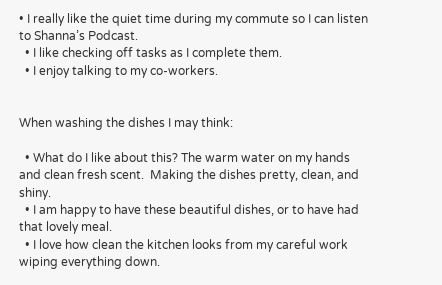• I really like the quiet time during my commute so I can listen to Shanna’s Podcast.
  • I like checking off tasks as I complete them.
  • I enjoy talking to my co-workers.


When washing the dishes I may think:

  • What do I like about this? The warm water on my hands and clean fresh scent.  Making the dishes pretty, clean, and shiny.
  • I am happy to have these beautiful dishes, or to have had that lovely meal.
  • I love how clean the kitchen looks from my careful work wiping everything down.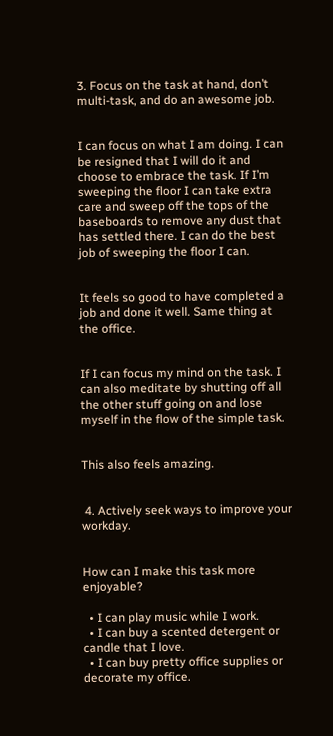3. Focus on the task at hand, don’t multi-task, and do an awesome job.


I can focus on what I am doing. I can be resigned that I will do it and choose to embrace the task. If I’m sweeping the floor I can take extra care and sweep off the tops of the baseboards to remove any dust that has settled there. I can do the best job of sweeping the floor I can.


It feels so good to have completed a job and done it well. Same thing at the office.


If I can focus my mind on the task. I can also meditate by shutting off all the other stuff going on and lose myself in the flow of the simple task.


This also feels amazing.


 4. Actively seek ways to improve your workday.


How can I make this task more enjoyable?

  • I can play music while I work.
  • I can buy a scented detergent or candle that I love.
  • I can buy pretty office supplies or decorate my office.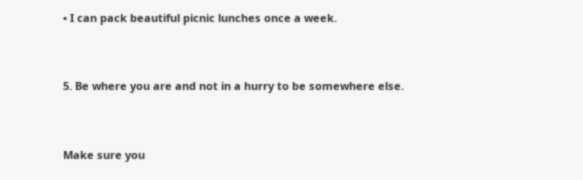• I can pack beautiful picnic lunches once a week.


5. Be where you are and not in a hurry to be somewhere else.


Make sure you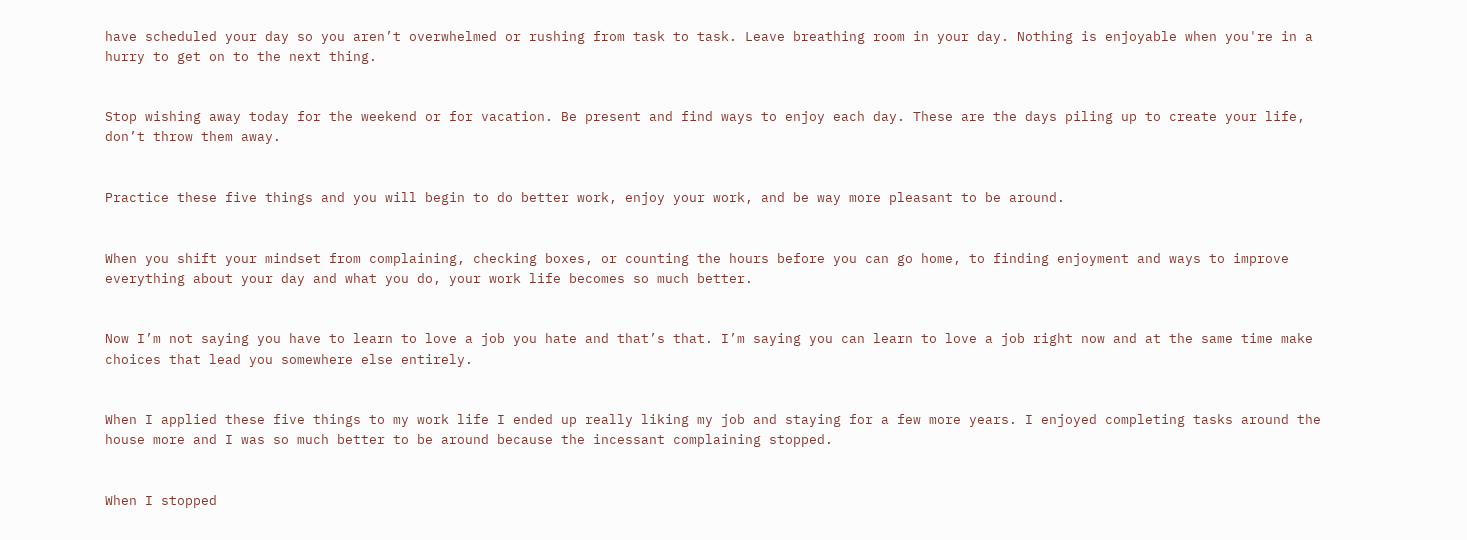have scheduled your day so you aren’t overwhelmed or rushing from task to task. Leave breathing room in your day. Nothing is enjoyable when you're in a hurry to get on to the next thing.


Stop wishing away today for the weekend or for vacation. Be present and find ways to enjoy each day. These are the days piling up to create your life, don’t throw them away.


Practice these five things and you will begin to do better work, enjoy your work, and be way more pleasant to be around.


When you shift your mindset from complaining, checking boxes, or counting the hours before you can go home, to finding enjoyment and ways to improve everything about your day and what you do, your work life becomes so much better.


Now I’m not saying you have to learn to love a job you hate and that’s that. I’m saying you can learn to love a job right now and at the same time make choices that lead you somewhere else entirely.


When I applied these five things to my work life I ended up really liking my job and staying for a few more years. I enjoyed completing tasks around the house more and I was so much better to be around because the incessant complaining stopped.


When I stopped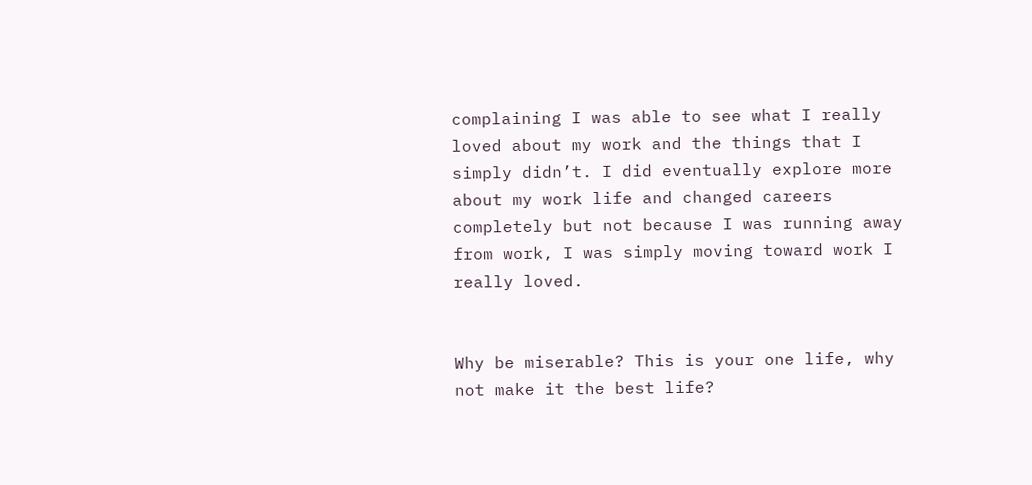complaining I was able to see what I really loved about my work and the things that I simply didn’t. I did eventually explore more about my work life and changed careers completely but not because I was running away from work, I was simply moving toward work I really loved.


Why be miserable? This is your one life, why not make it the best life?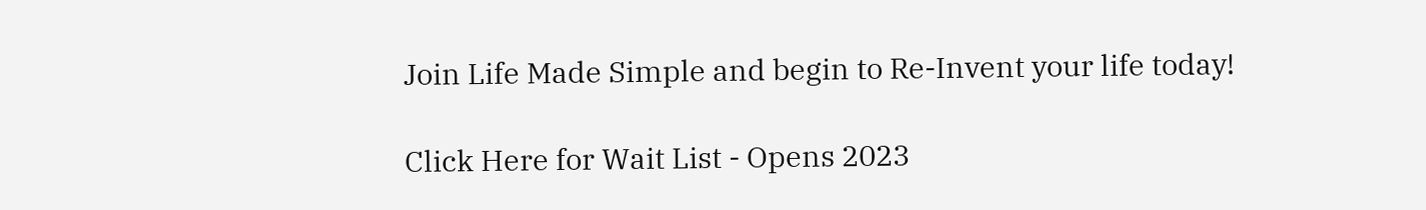Join Life Made Simple and begin to Re-Invent your life today!

Click Here for Wait List - Opens 2023